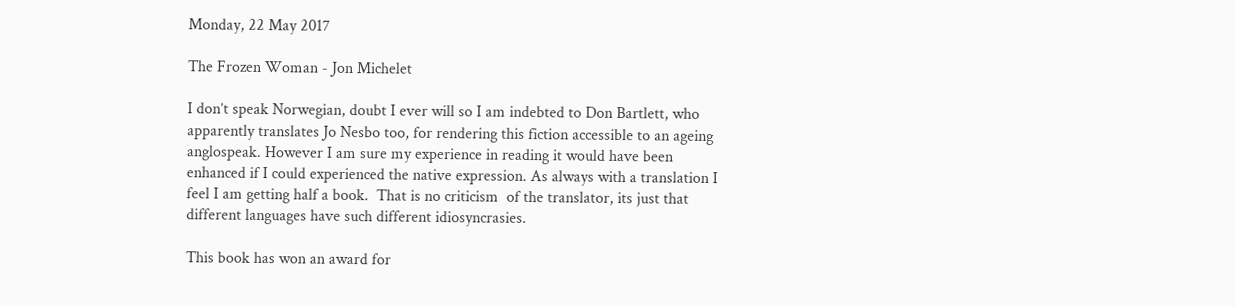Monday, 22 May 2017

The Frozen Woman - Jon Michelet

I don’t speak Norwegian, doubt I ever will so I am indebted to Don Bartlett, who apparently translates Jo Nesbo too, for rendering this fiction accessible to an ageing anglospeak. However I am sure my experience in reading it would have been enhanced if I could experienced the native expression. As always with a translation I feel I am getting half a book.  That is no criticism  of the translator, its just that different languages have such different idiosyncrasies.

This book has won an award for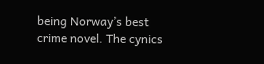being Norway’s best crime novel. The cynics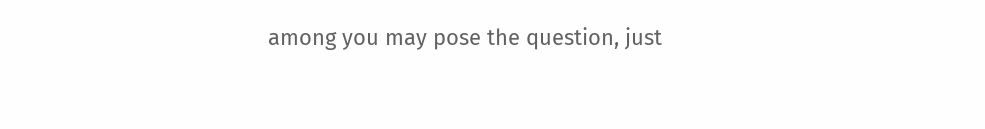among you may pose the question, just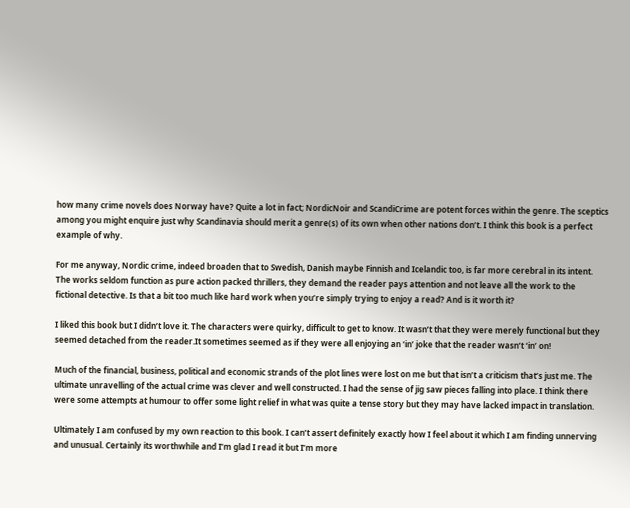how many crime novels does Norway have? Quite a lot in fact; NordicNoir and ScandiCrime are potent forces within the genre. The sceptics among you might enquire just why Scandinavia should merit a genre(s) of its own when other nations don’t. I think this book is a perfect example of why.

For me anyway, Nordic crime, indeed broaden that to Swedish, Danish maybe Finnish and Icelandic too, is far more cerebral in its intent. The works seldom function as pure action packed thrillers, they demand the reader pays attention and not leave all the work to the fictional detective. Is that a bit too much like hard work when you’re simply trying to enjoy a read? And is it worth it?

I liked this book but I didn’t love it. The characters were quirky, difficult to get to know. It wasn’t that they were merely functional but they seemed detached from the reader.It sometimes seemed as if they were all enjoying an ‘in’ joke that the reader wasn’t ‘in’ on!

Much of the financial, business, political and economic strands of the plot lines were lost on me but that isn’t a criticism that’s just me. The ultimate unravelling of the actual crime was clever and well constructed. I had the sense of jig saw pieces falling into place. I think there were some attempts at humour to offer some light relief in what was quite a tense story but they may have lacked impact in translation.

Ultimately I am confused by my own reaction to this book. I can’t assert definitely exactly how I feel about it which I am finding unnerving and unusual. Certainly its worthwhile and I’m glad I read it but I’m more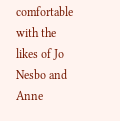comfortable with the likes of Jo Nesbo and Anne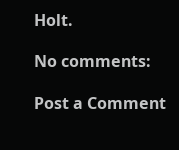Holt.

No comments:

Post a Comment